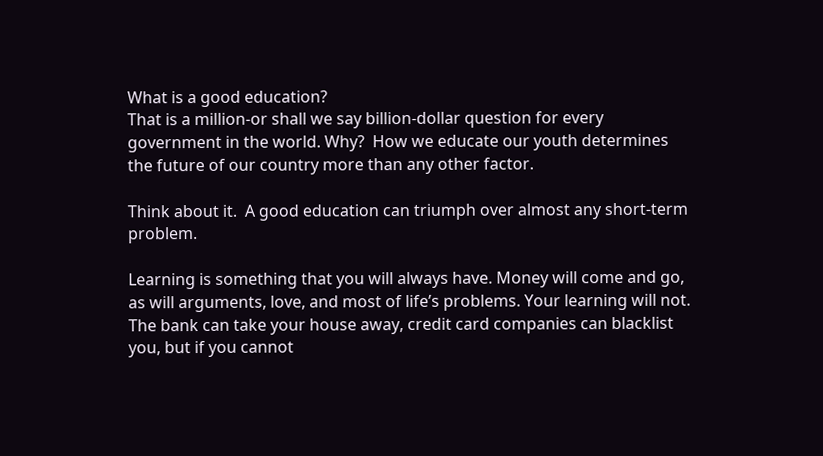What is a good education?
That is a million-or shall we say billion-dollar question for every government in the world. Why?  How we educate our youth determines the future of our country more than any other factor.

Think about it.  A good education can triumph over almost any short-term problem.

Learning is something that you will always have. Money will come and go, as will arguments, love, and most of life’s problems. Your learning will not.  The bank can take your house away, credit card companies can blacklist you, but if you cannot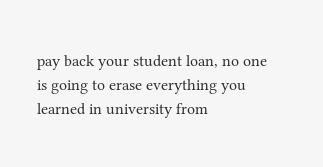pay back your student loan, no one is going to erase everything you learned in university from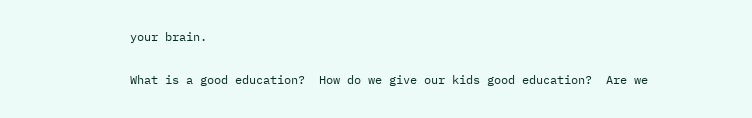your brain.


What is a good education?  How do we give our kids good education?  Are we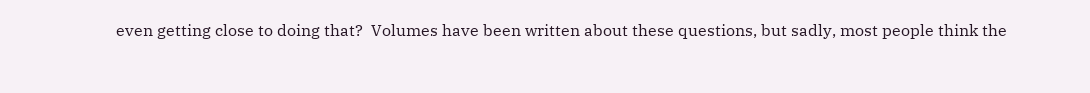even getting close to doing that?  Volumes have been written about these questions, but sadly, most people think the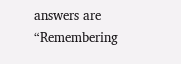answers are “Remembering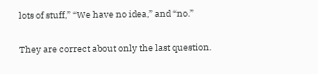lots of stuff,” “We have no idea,” and “no.”

They are correct about only the last question.